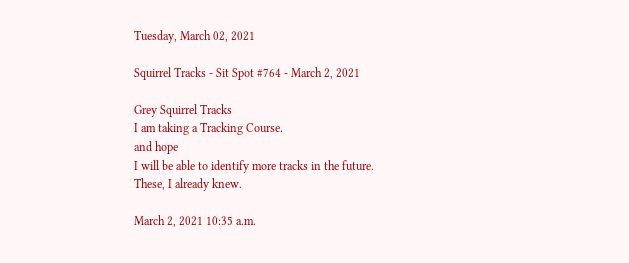Tuesday, March 02, 2021

Squirrel Tracks - Sit Spot #764 - March 2, 2021

Grey Squirrel Tracks
I am taking a Tracking Course.
and hope
I will be able to identify more tracks in the future.
These, I already knew.

March 2, 2021 10:35 a.m.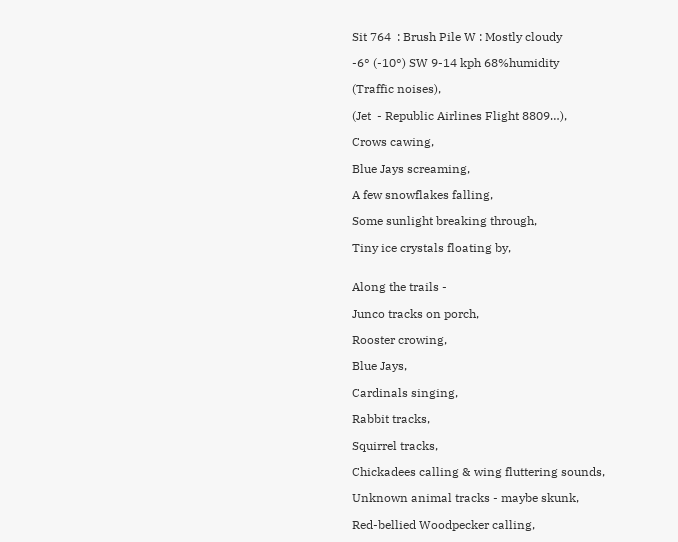Sit 764  : Brush Pile W : Mostly cloudy

-6° (-10°) SW 9-14 kph 68%humidity

(Traffic noises),

(Jet  - Republic Airlines Flight 8809…),

Crows cawing,

Blue Jays screaming,

A few snowflakes falling,

Some sunlight breaking through,

Tiny ice crystals floating by,


Along the trails -

Junco tracks on porch,

Rooster crowing,

Blue Jays,

Cardinals singing,

Rabbit tracks,

Squirrel tracks,

Chickadees calling & wing fluttering sounds,

Unknown animal tracks - maybe skunk,

Red-bellied Woodpecker calling,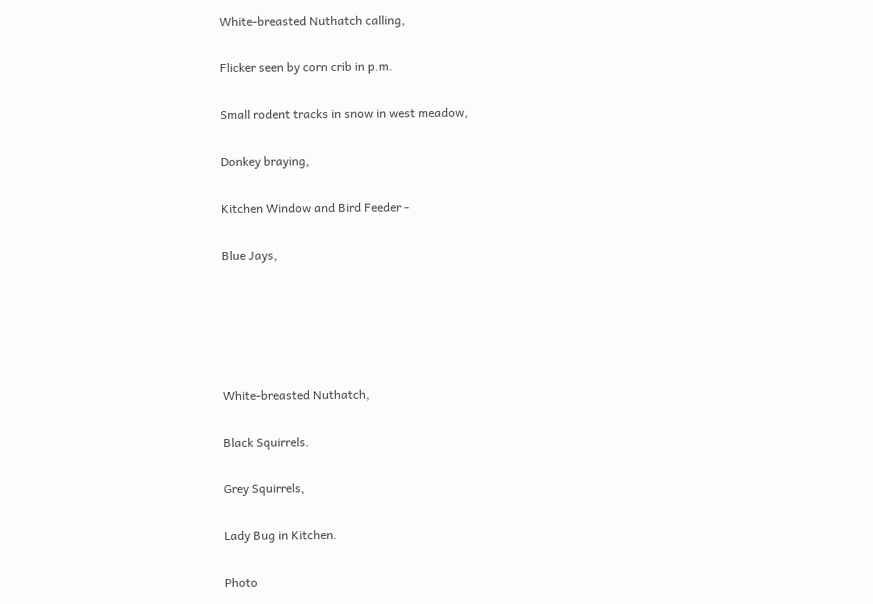White-breasted Nuthatch calling,

Flicker seen by corn crib in p.m.

Small rodent tracks in snow in west meadow,

Donkey braying,

Kitchen Window and Bird Feeder -

Blue Jays,





White-breasted Nuthatch,

Black Squirrels.

Grey Squirrels,

Lady Bug in Kitchen.

Photo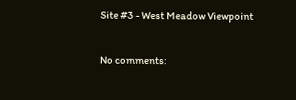Site #3 - West Meadow Viewpoint

No comments: